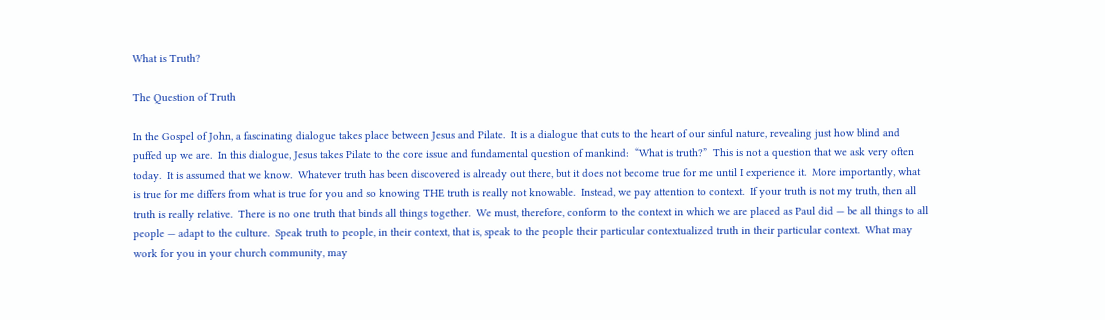What is Truth?

The Question of Truth

In the Gospel of John, a fascinating dialogue takes place between Jesus and Pilate.  It is a dialogue that cuts to the heart of our sinful nature, revealing just how blind and puffed up we are.  In this dialogue, Jesus takes Pilate to the core issue and fundamental question of mankind:  “What is truth?”  This is not a question that we ask very often today.  It is assumed that we know.  Whatever truth has been discovered is already out there, but it does not become true for me until I experience it.  More importantly, what is true for me differs from what is true for you and so knowing THE truth is really not knowable.  Instead, we pay attention to context.  If your truth is not my truth, then all truth is really relative.  There is no one truth that binds all things together.  We must, therefore, conform to the context in which we are placed as Paul did — be all things to all people — adapt to the culture.  Speak truth to people, in their context, that is, speak to the people their particular contextualized truth in their particular context.  What may work for you in your church community, may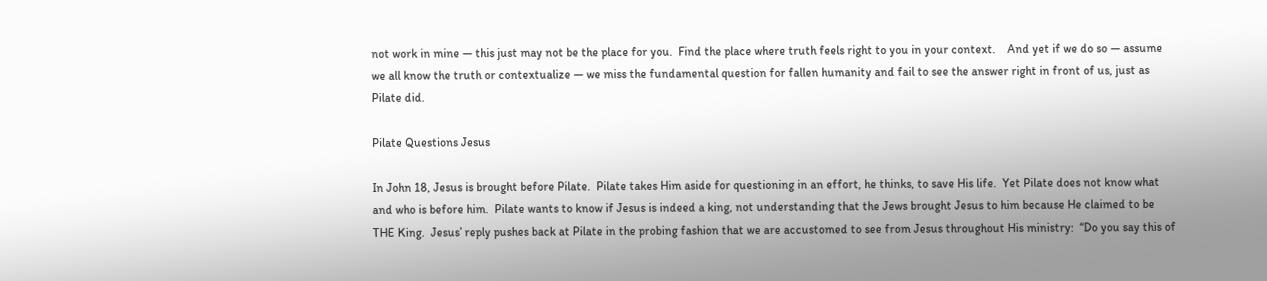not work in mine — this just may not be the place for you.  Find the place where truth feels right to you in your context.    And yet if we do so — assume we all know the truth or contextualize — we miss the fundamental question for fallen humanity and fail to see the answer right in front of us, just as Pilate did.

Pilate Questions Jesus

In John 18, Jesus is brought before Pilate.  Pilate takes Him aside for questioning in an effort, he thinks, to save His life.  Yet Pilate does not know what and who is before him.  Pilate wants to know if Jesus is indeed a king, not understanding that the Jews brought Jesus to him because He claimed to be THE King.  Jesus’ reply pushes back at Pilate in the probing fashion that we are accustomed to see from Jesus throughout His ministry:  “Do you say this of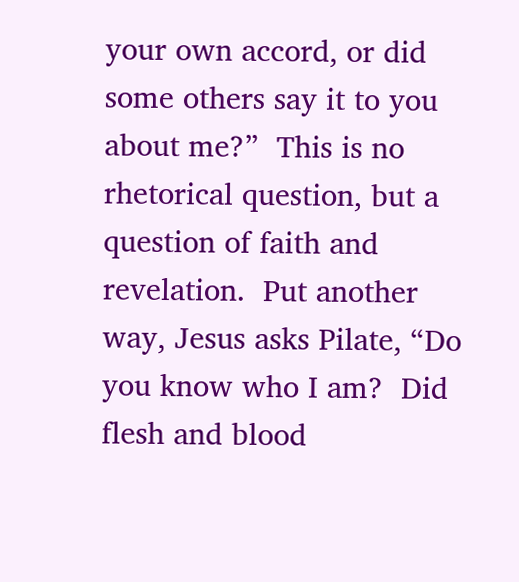your own accord, or did some others say it to you about me?”  This is no rhetorical question, but a question of faith and revelation.  Put another way, Jesus asks Pilate, “Do you know who I am?  Did flesh and blood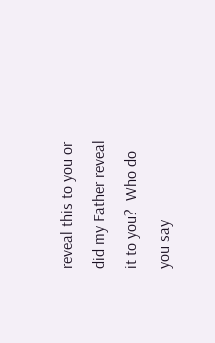reveal this to you or did my Father reveal it to you?  Who do you say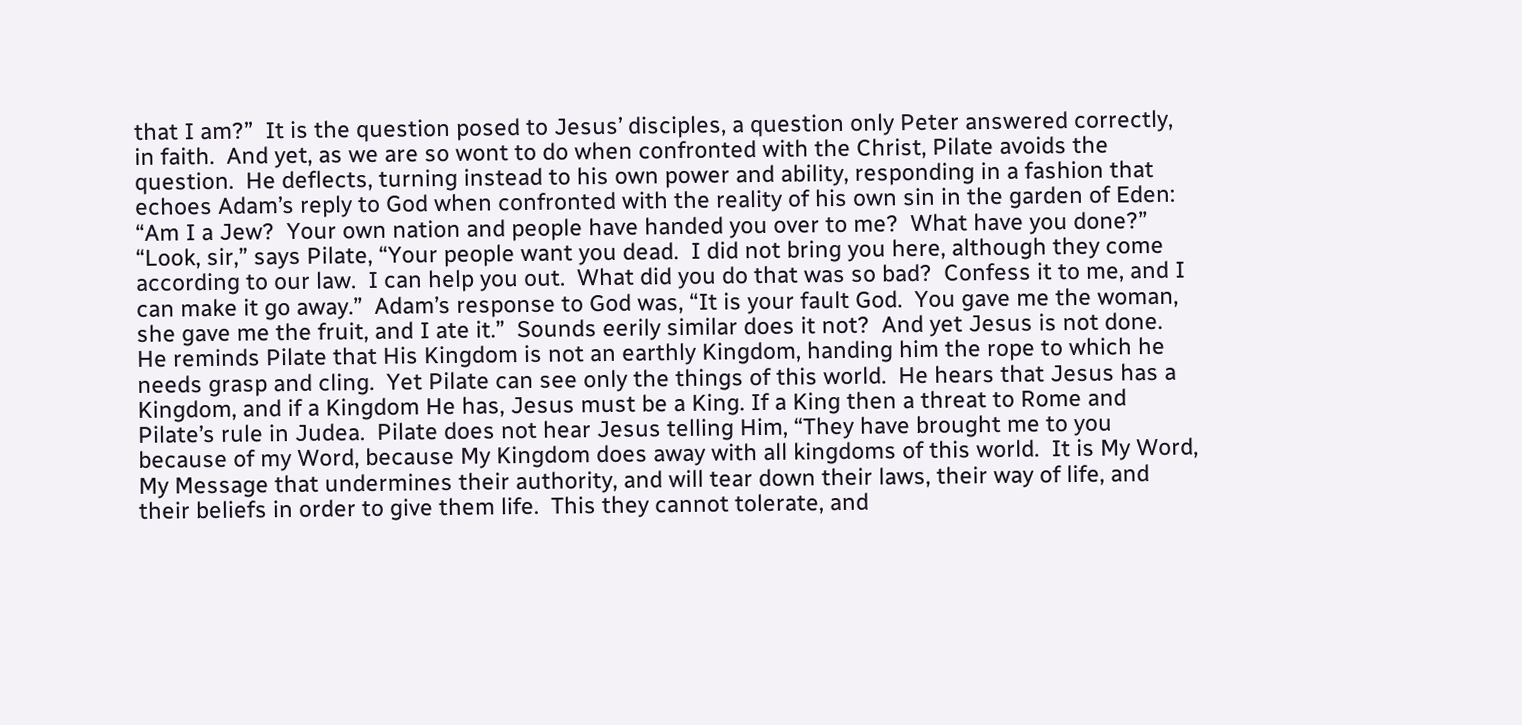that I am?”  It is the question posed to Jesus’ disciples, a question only Peter answered correctly, in faith.  And yet, as we are so wont to do when confronted with the Christ, Pilate avoids the question.  He deflects, turning instead to his own power and ability, responding in a fashion that echoes Adam’s reply to God when confronted with the reality of his own sin in the garden of Eden:  “Am I a Jew?  Your own nation and people have handed you over to me?  What have you done?”  “Look, sir,” says Pilate, “Your people want you dead.  I did not bring you here, although they come according to our law.  I can help you out.  What did you do that was so bad?  Confess it to me, and I can make it go away.”  Adam’s response to God was, “It is your fault God.  You gave me the woman, she gave me the fruit, and I ate it.”  Sounds eerily similar does it not?  And yet Jesus is not done.  He reminds Pilate that His Kingdom is not an earthly Kingdom, handing him the rope to which he needs grasp and cling.  Yet Pilate can see only the things of this world.  He hears that Jesus has a Kingdom, and if a Kingdom He has, Jesus must be a King. If a King then a threat to Rome and Pilate’s rule in Judea.  Pilate does not hear Jesus telling Him, “They have brought me to you because of my Word, because My Kingdom does away with all kingdoms of this world.  It is My Word, My Message that undermines their authority, and will tear down their laws, their way of life, and their beliefs in order to give them life.  This they cannot tolerate, and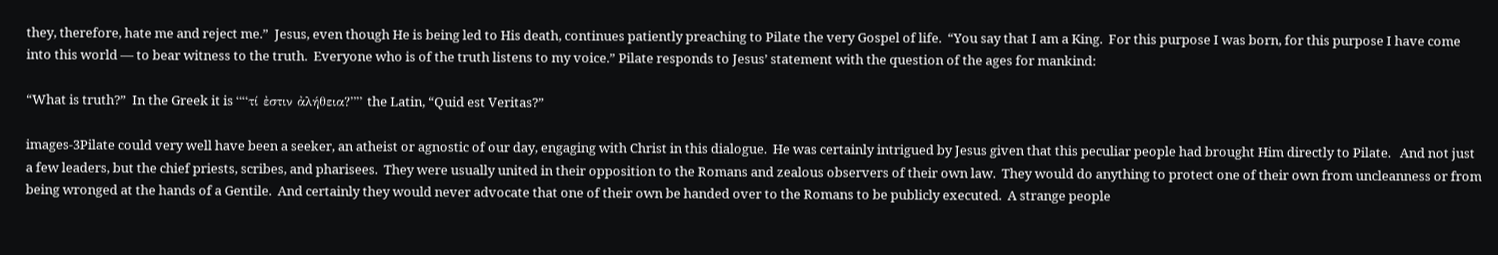they, therefore, hate me and reject me.”  Jesus, even though He is being led to His death, continues patiently preaching to Pilate the very Gospel of life.  “You say that I am a King.  For this purpose I was born, for this purpose I have come into this world — to bear witness to the truth.  Everyone who is of the truth listens to my voice.” Pilate responds to Jesus’ statement with the question of the ages for mankind:

“What is truth?”  In the Greek it is ““τί ἐστιν ἀλήθεια?”” the Latin, “Quid est Veritas?”

images-3Pilate could very well have been a seeker, an atheist or agnostic of our day, engaging with Christ in this dialogue.  He was certainly intrigued by Jesus given that this peculiar people had brought Him directly to Pilate.   And not just a few leaders, but the chief priests, scribes, and pharisees.  They were usually united in their opposition to the Romans and zealous observers of their own law.  They would do anything to protect one of their own from uncleanness or from being wronged at the hands of a Gentile.  And certainly they would never advocate that one of their own be handed over to the Romans to be publicly executed.  A strange people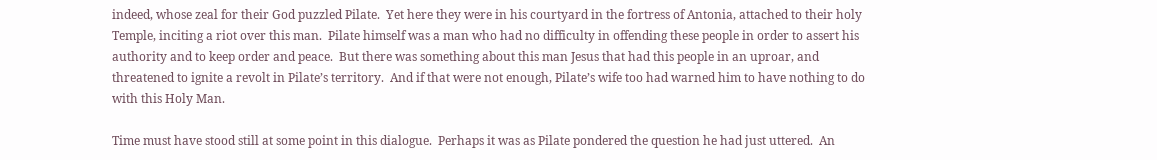indeed, whose zeal for their God puzzled Pilate.  Yet here they were in his courtyard in the fortress of Antonia, attached to their holy Temple, inciting a riot over this man.  Pilate himself was a man who had no difficulty in offending these people in order to assert his authority and to keep order and peace.  But there was something about this man Jesus that had this people in an uproar, and threatened to ignite a revolt in Pilate’s territory.  And if that were not enough, Pilate’s wife too had warned him to have nothing to do with this Holy Man.

Time must have stood still at some point in this dialogue.  Perhaps it was as Pilate pondered the question he had just uttered.  An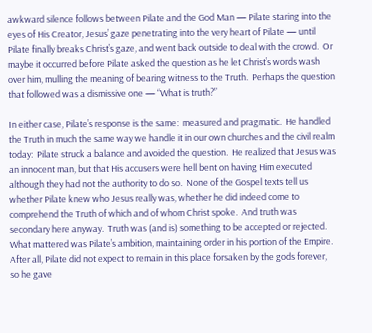awkward silence follows between Pilate and the God Man — Pilate staring into the eyes of His Creator, Jesus’ gaze penetrating into the very heart of Pilate — until Pilate finally breaks Christ’s gaze, and went back outside to deal with the crowd.  Or maybe it occurred before Pilate asked the question as he let Christ’s words wash over him, mulling the meaning of bearing witness to the Truth.  Perhaps the question that followed was a dismissive one — “What is truth?”

In either case, Pilate’s response is the same:  measured and pragmatic.  He handled the Truth in much the same way we handle it in our own churches and the civil realm today:  Pilate struck a balance and avoided the question.  He realized that Jesus was an innocent man, but that His accusers were hell bent on having Him executed although they had not the authority to do so.  None of the Gospel texts tell us whether Pilate knew who Jesus really was, whether he did indeed come to comprehend the Truth of which and of whom Christ spoke.  And truth was secondary here anyway.  Truth was (and is) something to be accepted or rejected.  What mattered was Pilate’s ambition, maintaining order in his portion of the Empire.  After all, Pilate did not expect to remain in this place forsaken by the gods forever, so he gave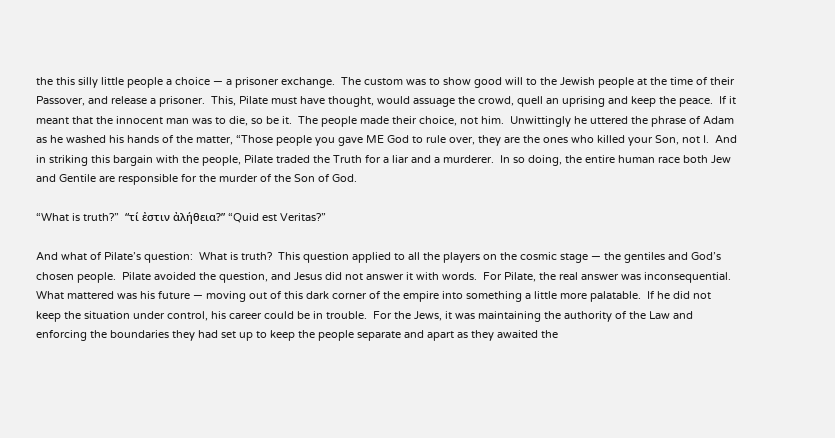the this silly little people a choice — a prisoner exchange.  The custom was to show good will to the Jewish people at the time of their Passover, and release a prisoner.  This, Pilate must have thought, would assuage the crowd, quell an uprising and keep the peace.  If it meant that the innocent man was to die, so be it.  The people made their choice, not him.  Unwittingly he uttered the phrase of Adam as he washed his hands of the matter, “Those people you gave ME God to rule over, they are the ones who killed your Son, not I.  And in striking this bargain with the people, Pilate traded the Truth for a liar and a murderer.  In so doing, the entire human race both Jew and Gentile are responsible for the murder of the Son of God.

“What is truth?”  “τί ἐστιν ἀλήθεια?” “Quid est Veritas?”

And what of Pilate’s question:  What is truth?  This question applied to all the players on the cosmic stage — the gentiles and God’s chosen people.  Pilate avoided the question, and Jesus did not answer it with words.  For Pilate, the real answer was inconsequential.  What mattered was his future — moving out of this dark corner of the empire into something a little more palatable.  If he did not keep the situation under control, his career could be in trouble.  For the Jews, it was maintaining the authority of the Law and enforcing the boundaries they had set up to keep the people separate and apart as they awaited the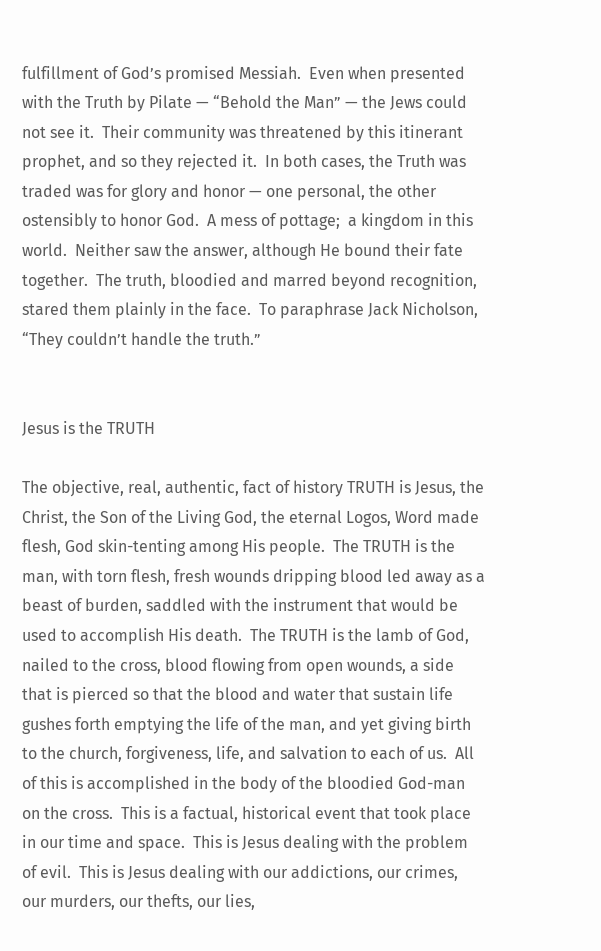fulfillment of God’s promised Messiah.  Even when presented with the Truth by Pilate — “Behold the Man” — the Jews could not see it.  Their community was threatened by this itinerant prophet, and so they rejected it.  In both cases, the Truth was traded was for glory and honor — one personal, the other ostensibly to honor God.  A mess of pottage;  a kingdom in this world.  Neither saw the answer, although He bound their fate together.  The truth, bloodied and marred beyond recognition, stared them plainly in the face.  To paraphrase Jack Nicholson, “They couldn’t handle the truth.”


Jesus is the TRUTH

The objective, real, authentic, fact of history TRUTH is Jesus, the Christ, the Son of the Living God, the eternal Logos, Word made flesh, God skin-tenting among His people.  The TRUTH is the man, with torn flesh, fresh wounds dripping blood led away as a beast of burden, saddled with the instrument that would be used to accomplish His death.  The TRUTH is the lamb of God, nailed to the cross, blood flowing from open wounds, a side that is pierced so that the blood and water that sustain life gushes forth emptying the life of the man, and yet giving birth to the church, forgiveness, life, and salvation to each of us.  All of this is accomplished in the body of the bloodied God-man on the cross.  This is a factual, historical event that took place in our time and space.  This is Jesus dealing with the problem of evil.  This is Jesus dealing with our addictions, our crimes, our murders, our thefts, our lies,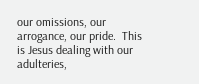our omissions, our arrogance, our pride.  This is Jesus dealing with our adulteries,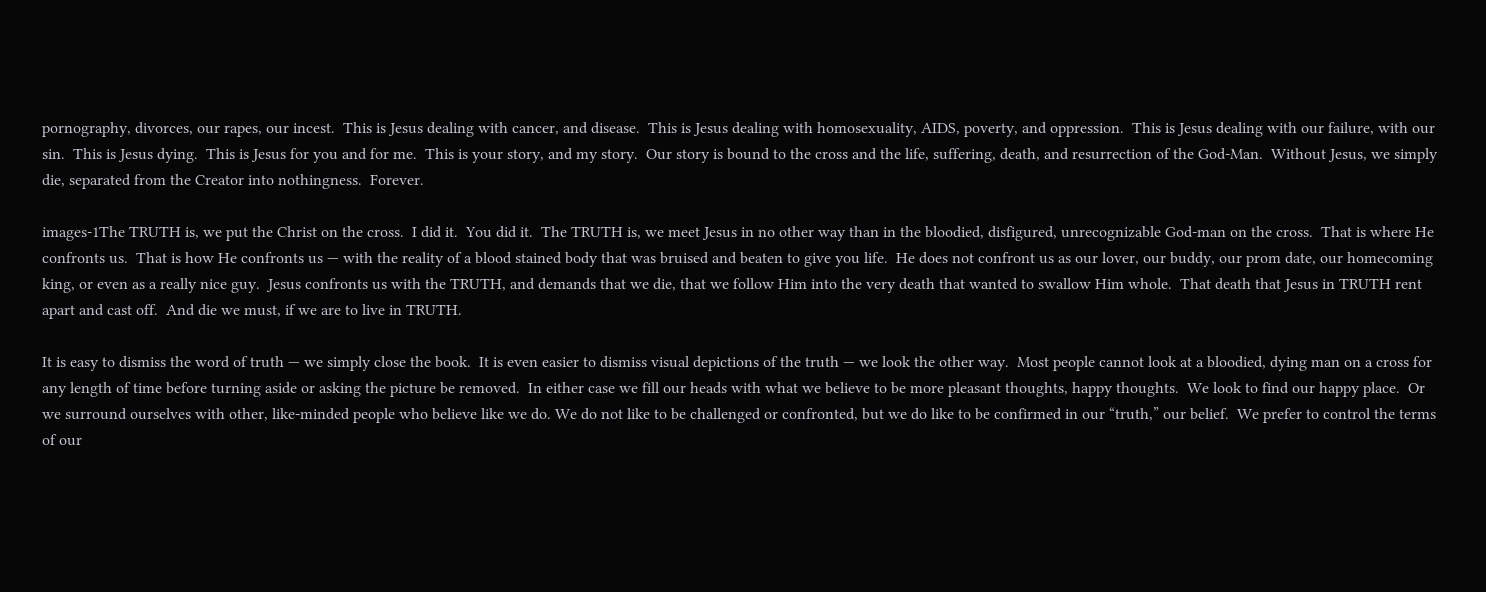pornography, divorces, our rapes, our incest.  This is Jesus dealing with cancer, and disease.  This is Jesus dealing with homosexuality, AIDS, poverty, and oppression.  This is Jesus dealing with our failure, with our sin.  This is Jesus dying.  This is Jesus for you and for me.  This is your story, and my story.  Our story is bound to the cross and the life, suffering, death, and resurrection of the God-Man.  Without Jesus, we simply die, separated from the Creator into nothingness.  Forever.

images-1The TRUTH is, we put the Christ on the cross.  I did it.  You did it.  The TRUTH is, we meet Jesus in no other way than in the bloodied, disfigured, unrecognizable God-man on the cross.  That is where He confronts us.  That is how He confronts us — with the reality of a blood stained body that was bruised and beaten to give you life.  He does not confront us as our lover, our buddy, our prom date, our homecoming king, or even as a really nice guy.  Jesus confronts us with the TRUTH, and demands that we die, that we follow Him into the very death that wanted to swallow Him whole.  That death that Jesus in TRUTH rent apart and cast off.  And die we must, if we are to live in TRUTH.

It is easy to dismiss the word of truth — we simply close the book.  It is even easier to dismiss visual depictions of the truth — we look the other way.  Most people cannot look at a bloodied, dying man on a cross for any length of time before turning aside or asking the picture be removed.  In either case we fill our heads with what we believe to be more pleasant thoughts, happy thoughts.  We look to find our happy place.  Or we surround ourselves with other, like-minded people who believe like we do. We do not like to be challenged or confronted, but we do like to be confirmed in our “truth,” our belief.  We prefer to control the terms of our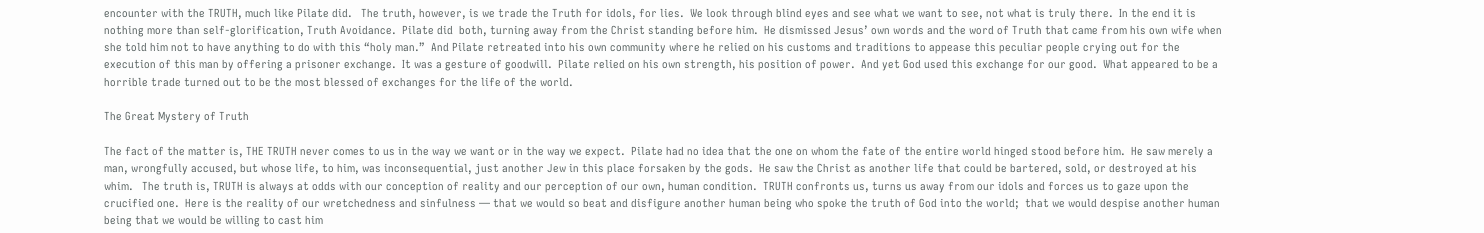encounter with the TRUTH, much like Pilate did.   The truth, however, is we trade the Truth for idols, for lies.  We look through blind eyes and see what we want to see, not what is truly there.  In the end it is nothing more than self-glorification, Truth Avoidance.  Pilate did  both, turning away from the Christ standing before him.  He dismissed Jesus’ own words and the word of Truth that came from his own wife when she told him not to have anything to do with this “holy man.”  And Pilate retreated into his own community where he relied on his customs and traditions to appease this peculiar people crying out for the execution of this man by offering a prisoner exchange.  It was a gesture of goodwill.  Pilate relied on his own strength, his position of power.  And yet God used this exchange for our good.  What appeared to be a horrible trade turned out to be the most blessed of exchanges for the life of the world.

The Great Mystery of Truth

The fact of the matter is, THE TRUTH never comes to us in the way we want or in the way we expect.  Pilate had no idea that the one on whom the fate of the entire world hinged stood before him.  He saw merely a man, wrongfully accused, but whose life, to him, was inconsequential, just another Jew in this place forsaken by the gods.  He saw the Christ as another life that could be bartered, sold, or destroyed at his whim.   The truth is, TRUTH is always at odds with our conception of reality and our perception of our own, human condition.  TRUTH confronts us, turns us away from our idols and forces us to gaze upon the crucified one.  Here is the reality of our wretchedness and sinfulness — that we would so beat and disfigure another human being who spoke the truth of God into the world;  that we would despise another human being that we would be willing to cast him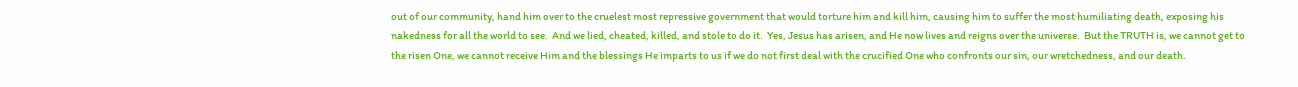out of our community, hand him over to the cruelest most repressive government that would torture him and kill him, causing him to suffer the most humiliating death, exposing his nakedness for all the world to see.  And we lied, cheated, killed, and stole to do it.  Yes, Jesus has arisen, and He now lives and reigns over the universe.  But the TRUTH is, we cannot get to the risen One, we cannot receive Him and the blessings He imparts to us if we do not first deal with the crucified One who confronts our sin, our wretchedness, and our death.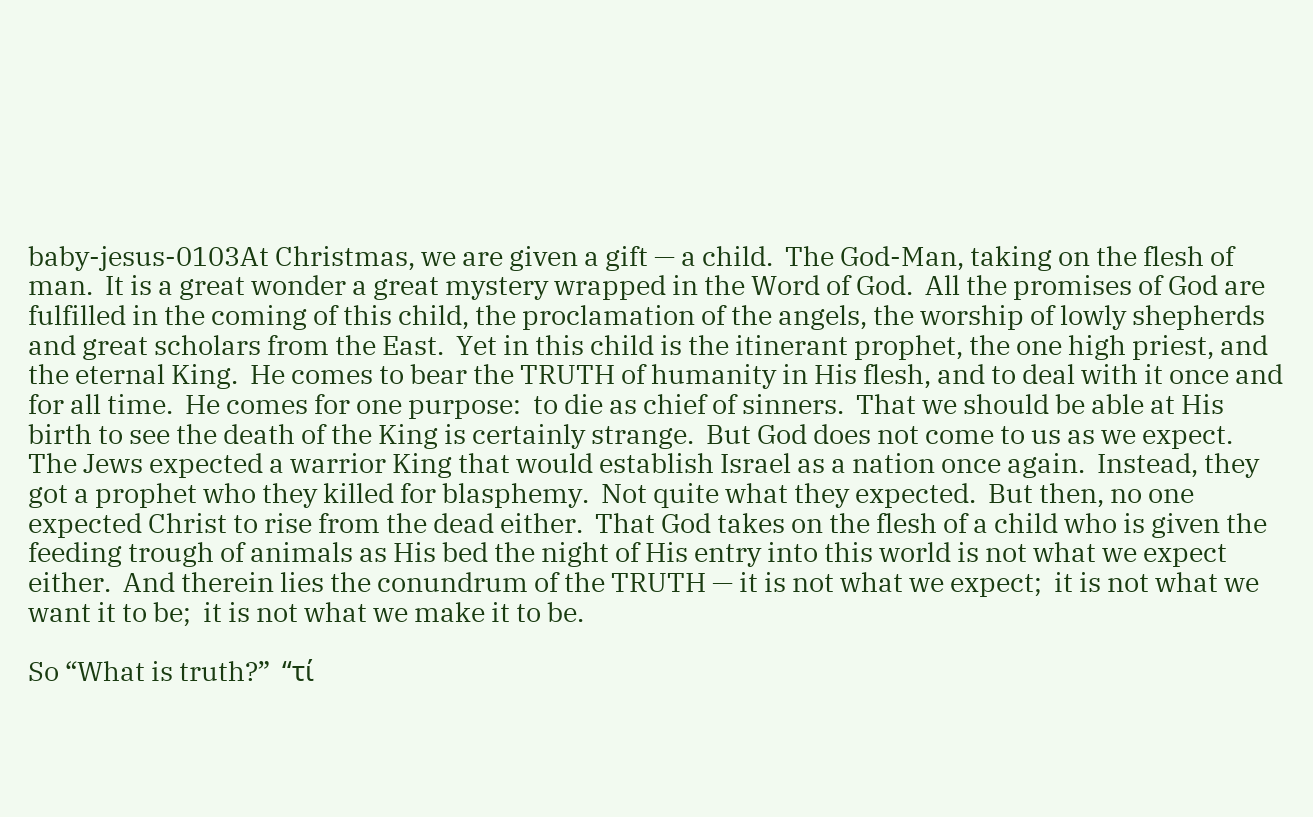baby-jesus-0103At Christmas, we are given a gift — a child.  The God-Man, taking on the flesh of man.  It is a great wonder a great mystery wrapped in the Word of God.  All the promises of God are fulfilled in the coming of this child, the proclamation of the angels, the worship of lowly shepherds and great scholars from the East.  Yet in this child is the itinerant prophet, the one high priest, and the eternal King.  He comes to bear the TRUTH of humanity in His flesh, and to deal with it once and for all time.  He comes for one purpose:  to die as chief of sinners.  That we should be able at His birth to see the death of the King is certainly strange.  But God does not come to us as we expect.  The Jews expected a warrior King that would establish Israel as a nation once again.  Instead, they got a prophet who they killed for blasphemy.  Not quite what they expected.  But then, no one expected Christ to rise from the dead either.  That God takes on the flesh of a child who is given the feeding trough of animals as His bed the night of His entry into this world is not what we expect either.  And therein lies the conundrum of the TRUTH — it is not what we expect;  it is not what we want it to be;  it is not what we make it to be.

So “What is truth?”  “τί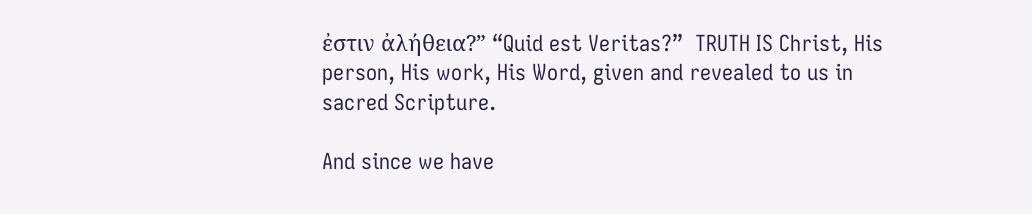ἐστιν ἀλήθεια?” “Quid est Veritas?”  TRUTH IS Christ, His person, His work, His Word, given and revealed to us in sacred Scripture.

And since we have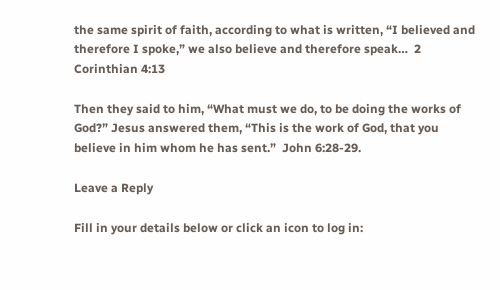the same spirit of faith, according to what is written, “I believed and therefore I spoke,” we also believe and therefore speak…  2 Corinthian 4:13

Then they said to him, “What must we do, to be doing the works of God?” Jesus answered them, “This is the work of God, that you believe in him whom he has sent.”  John 6:28-29.

Leave a Reply

Fill in your details below or click an icon to log in: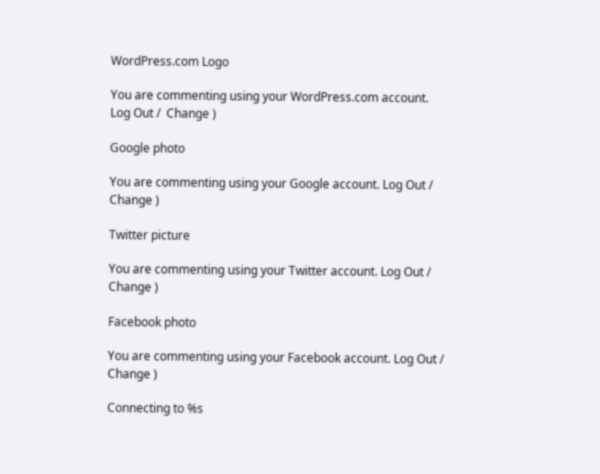WordPress.com Logo

You are commenting using your WordPress.com account. Log Out /  Change )

Google photo

You are commenting using your Google account. Log Out /  Change )

Twitter picture

You are commenting using your Twitter account. Log Out /  Change )

Facebook photo

You are commenting using your Facebook account. Log Out /  Change )

Connecting to %s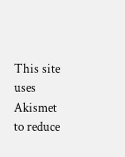This site uses Akismet to reduce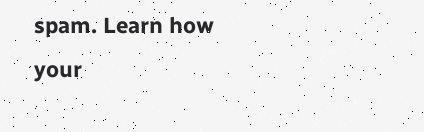spam. Learn how your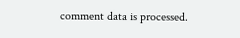comment data is processed.